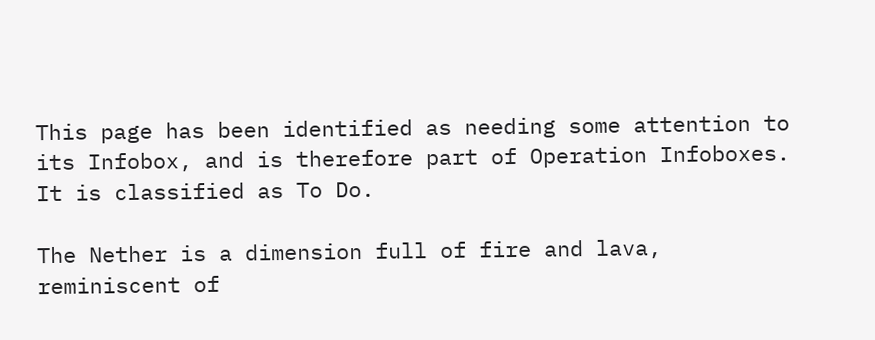This page has been identified as needing some attention to its Infobox, and is therefore part of Operation Infoboxes. It is classified as To Do.

The Nether is a dimension full of fire and lava, reminiscent of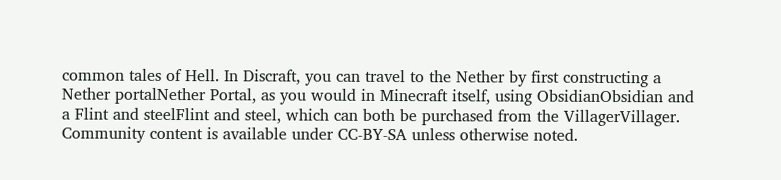common tales of Hell. In Discraft, you can travel to the Nether by first constructing a Nether portalNether Portal, as you would in Minecraft itself, using ObsidianObsidian and a Flint and steelFlint and steel, which can both be purchased from the VillagerVillager.
Community content is available under CC-BY-SA unless otherwise noted.